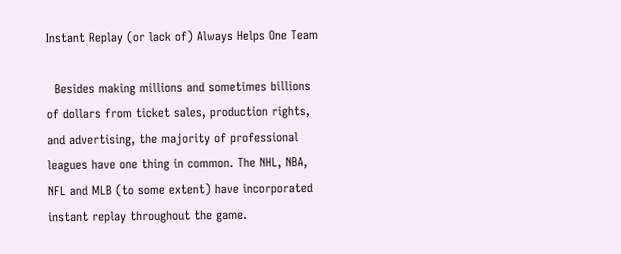Instant Replay (or lack of) Always Helps One Team

  Besides making millions and sometimes billions of dollars from ticket sales, production rights, and advertising, the majority of professional leagues have one thing in common. The NHL, NBA, NFL and MLB (to some extent) have incorporated instant replay throughout the game.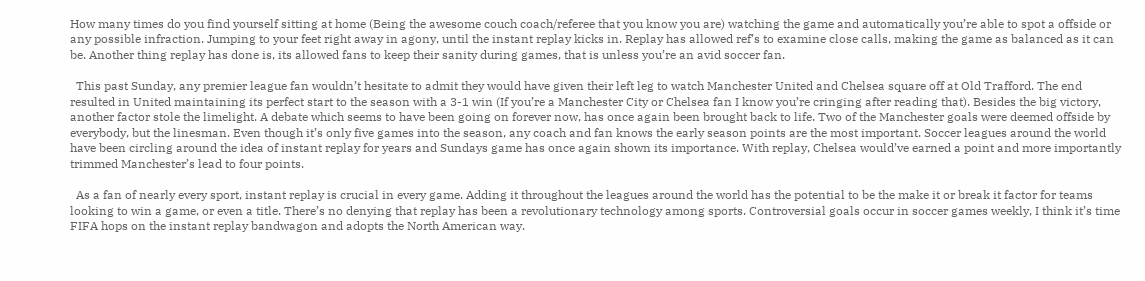How many times do you find yourself sitting at home (Being the awesome couch coach/referee that you know you are) watching the game and automatically you’re able to spot a offside or any possible infraction. Jumping to your feet right away in agony, until the instant replay kicks in. Replay has allowed ref’s to examine close calls, making the game as balanced as it can be. Another thing replay has done is, its allowed fans to keep their sanity during games, that is unless you’re an avid soccer fan.

  This past Sunday, any premier league fan wouldn’t hesitate to admit they would have given their left leg to watch Manchester United and Chelsea square off at Old Trafford. The end resulted in United maintaining its perfect start to the season with a 3-1 win (If you’re a Manchester City or Chelsea fan I know you’re cringing after reading that). Besides the big victory, another factor stole the limelight. A debate which seems to have been going on forever now, has once again been brought back to life. Two of the Manchester goals were deemed offside by everybody, but the linesman. Even though it’s only five games into the season, any coach and fan knows the early season points are the most important. Soccer leagues around the world have been circling around the idea of instant replay for years and Sundays game has once again shown its importance. With replay, Chelsea would’ve earned a point and more importantly trimmed Manchester’s lead to four points.

  As a fan of nearly every sport, instant replay is crucial in every game. Adding it throughout the leagues around the world has the potential to be the make it or break it factor for teams looking to win a game, or even a title. There’s no denying that replay has been a revolutionary technology among sports. Controversial goals occur in soccer games weekly, I think it’s time FIFA hops on the instant replay bandwagon and adopts the North American way.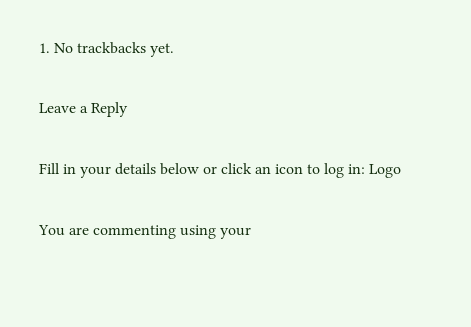1. No trackbacks yet.

Leave a Reply

Fill in your details below or click an icon to log in: Logo

You are commenting using your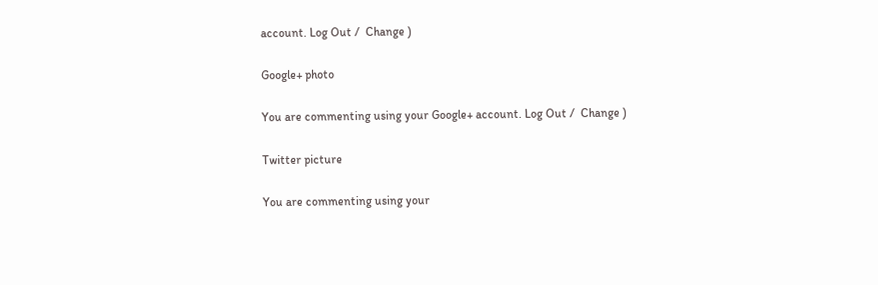account. Log Out /  Change )

Google+ photo

You are commenting using your Google+ account. Log Out /  Change )

Twitter picture

You are commenting using your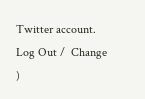Twitter account. Log Out /  Change )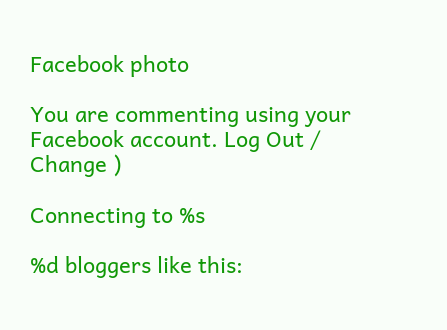Facebook photo

You are commenting using your Facebook account. Log Out /  Change )

Connecting to %s

%d bloggers like this: